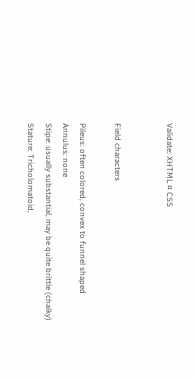Validate: XHTML ¤ CSS


Field characters

Pileus: often colored, convex to funnel shaped
Annulus: none
Stipe: usually substantial, may be quite brittle (chalky)
Stature: Tricholomatoid,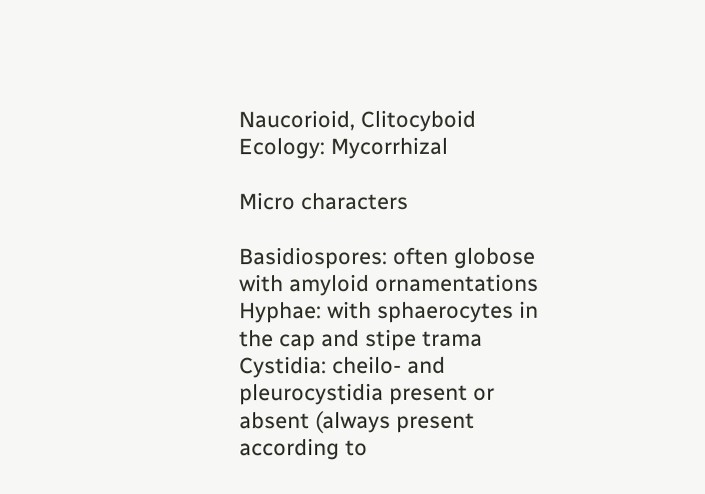Naucorioid, Clitocyboid
Ecology: Mycorrhizal

Micro characters

Basidiospores: often globose with amyloid ornamentations
Hyphae: with sphaerocytes in the cap and stipe trama
Cystidia: cheilo- and pleurocystidia present or absent (always present according to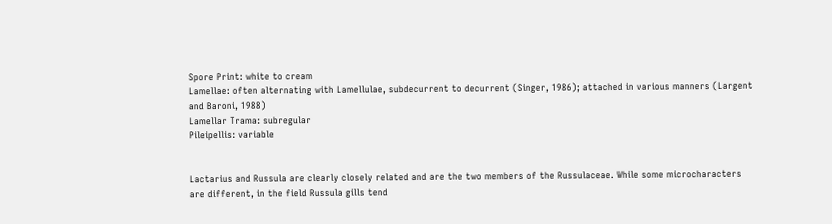Spore Print: white to cream
Lamellae: often alternating with Lamellulae, subdecurrent to decurrent (Singer, 1986); attached in various manners (Largent and Baroni, 1988)
Lamellar Trama: subregular
Pileipellis: variable


Lactarius and Russula are clearly closely related and are the two members of the Russulaceae. While some microcharacters are different, in the field Russula gills tend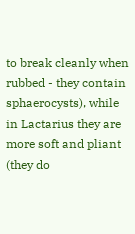to break cleanly when rubbed - they contain sphaerocysts), while in Lactarius they are more soft and pliant (they do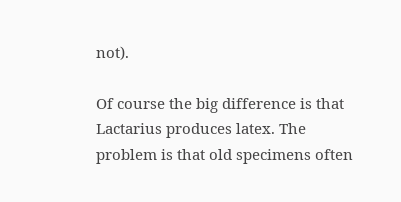not).

Of course the big difference is that Lactarius produces latex. The problem is that old specimens often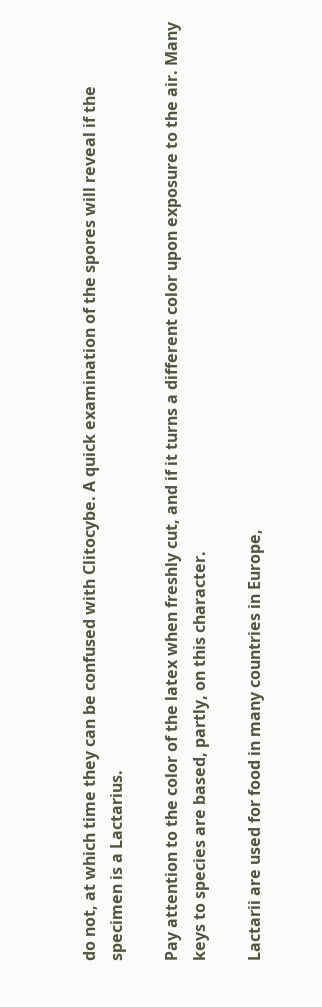do not, at which time they can be confused with Clitocybe. A quick examination of the spores will reveal if the specimen is a Lactarius.

Pay attention to the color of the latex when freshly cut, and if it turns a different color upon exposure to the air. Many keys to species are based, partly, on this character.

Lactarii are used for food in many countries in Europe,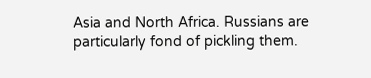Asia and North Africa. Russians are particularly fond of pickling them.